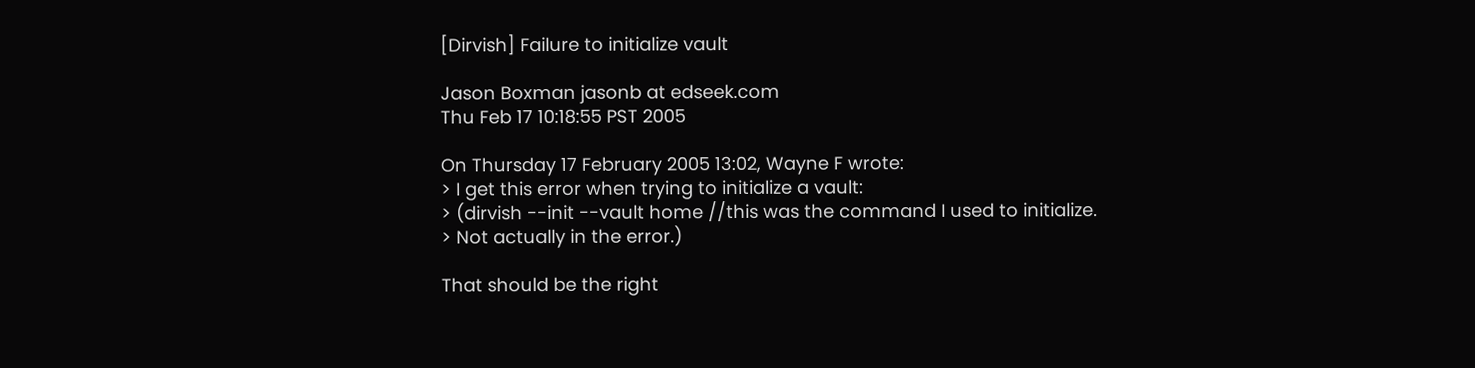[Dirvish] Failure to initialize vault

Jason Boxman jasonb at edseek.com
Thu Feb 17 10:18:55 PST 2005

On Thursday 17 February 2005 13:02, Wayne F wrote:
> I get this error when trying to initialize a vault:
> (dirvish --init --vault home //this was the command I used to initialize.
> Not actually in the error.)

That should be the right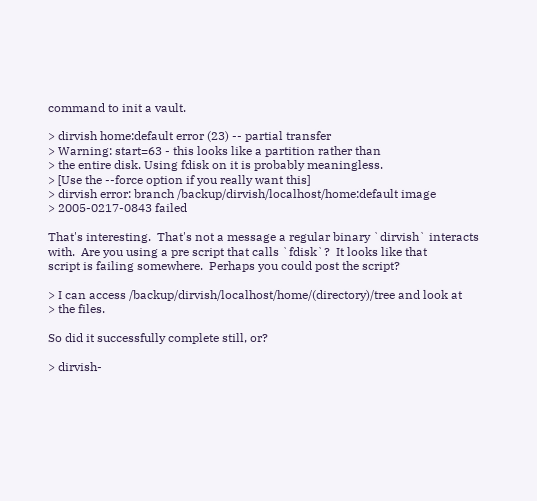command to init a vault.

> dirvish home:default error (23) -- partial transfer
> Warning: start=63 - this looks like a partition rather than
> the entire disk. Using fdisk on it is probably meaningless.
> [Use the --force option if you really want this]
> dirvish error: branch /backup/dirvish/localhost/home:default image
> 2005-0217-0843 failed

That's interesting.  That's not a message a regular binary `dirvish` interacts
with.  Are you using a pre script that calls `fdisk`?  It looks like that
script is failing somewhere.  Perhaps you could post the script?

> I can access /backup/dirvish/localhost/home/(directory)/tree and look at
> the files.

So did it successfully complete still, or?

> dirvish-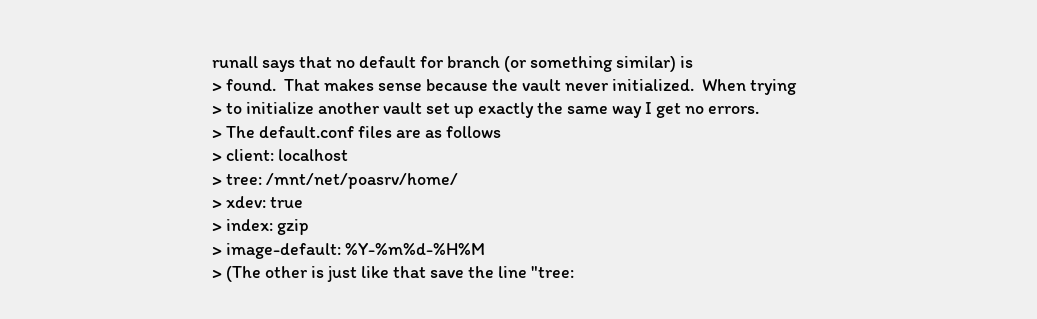runall says that no default for branch (or something similar) is
> found.  That makes sense because the vault never initialized.  When trying
> to initialize another vault set up exactly the same way I get no errors.
> The default.conf files are as follows
> client: localhost
> tree: /mnt/net/poasrv/home/
> xdev: true
> index: gzip
> image-default: %Y-%m%d-%H%M
> (The other is just like that save the line "tree: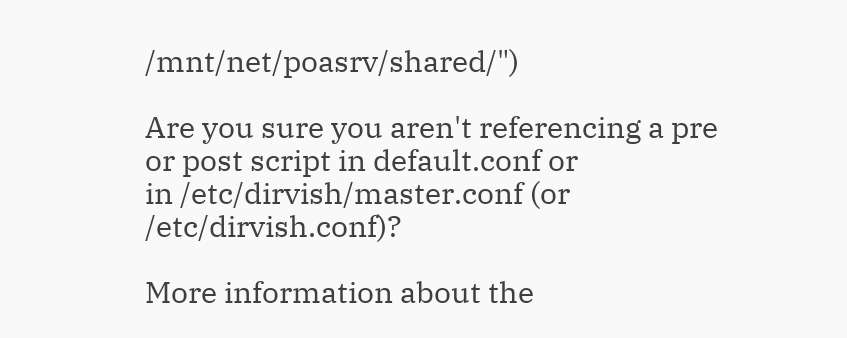/mnt/net/poasrv/shared/")

Are you sure you aren't referencing a pre or post script in default.conf or
in /etc/dirvish/master.conf (or /etc/dirvish.conf)?

More information about the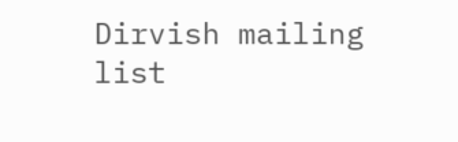Dirvish mailing list